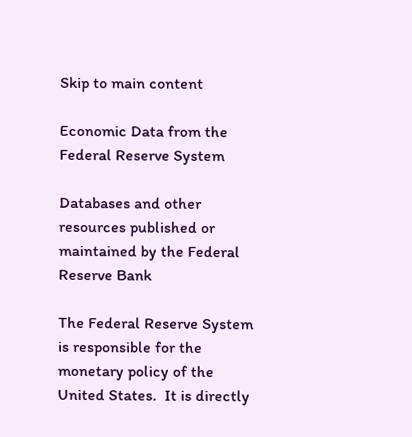Skip to main content

Economic Data from the Federal Reserve System

Databases and other resources published or maintained by the Federal Reserve Bank

The Federal Reserve System is responsible for the monetary policy of the United States.  It is directly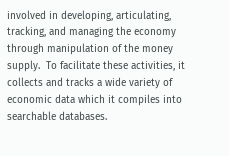involved in developing, articulating, tracking, and managing the economy through manipulation of the money supply.  To facilitate these activities, it collects and tracks a wide variety of economic data which it compiles into searchable databases.